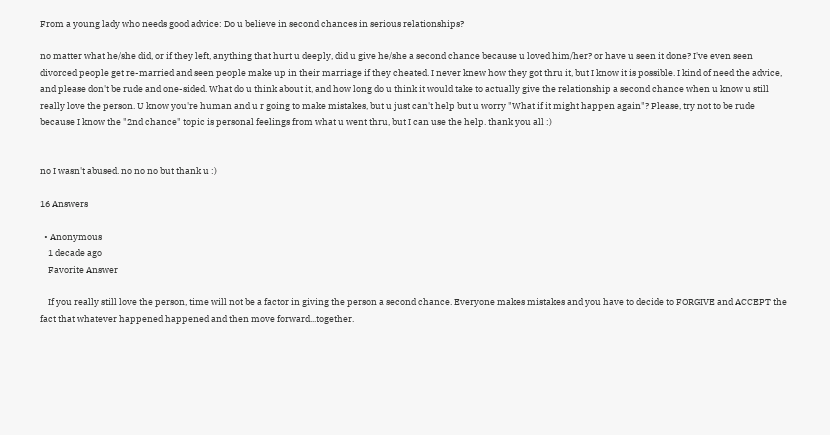From a young lady who needs good advice: Do u believe in second chances in serious relationships?

no matter what he/she did, or if they left, anything that hurt u deeply, did u give he/she a second chance because u loved him/her? or have u seen it done? I've even seen divorced people get re-married and seen people make up in their marriage if they cheated. I never knew how they got thru it, but I know it is possible. I kind of need the advice, and please don't be rude and one-sided. What do u think about it, and how long do u think it would take to actually give the relationship a second chance when u know u still really love the person. U know you're human and u r going to make mistakes, but u just can't help but u worry "What if it might happen again"? Please, try not to be rude because I know the "2nd chance" topic is personal feelings from what u went thru, but I can use the help. thank you all :)


no I wasn't abused. no no no but thank u :)

16 Answers

  • Anonymous
    1 decade ago
    Favorite Answer

    If you really still love the person, time will not be a factor in giving the person a second chance. Everyone makes mistakes and you have to decide to FORGIVE and ACCEPT the fact that whatever happened happened and then move forward...together.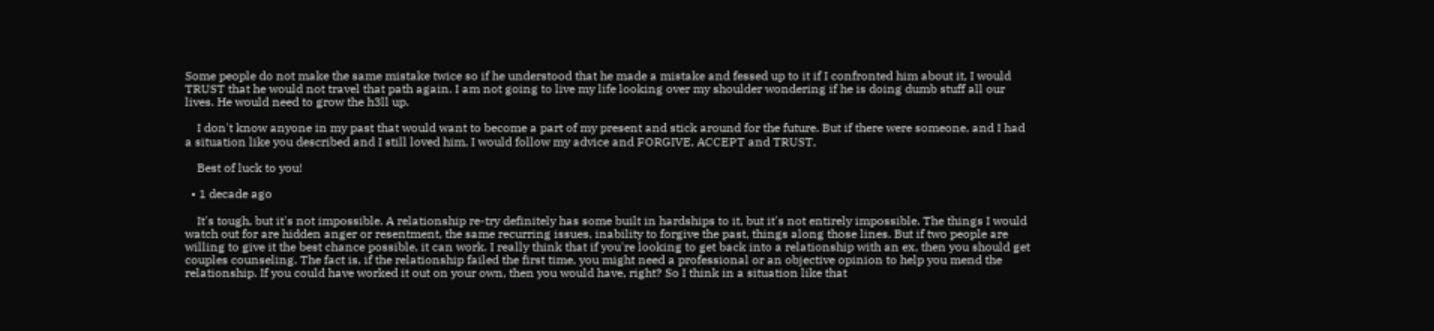Some people do not make the same mistake twice so if he understood that he made a mistake and fessed up to it if I confronted him about it, I would TRUST that he would not travel that path again. I am not going to live my life looking over my shoulder wondering if he is doing dumb stuff all our lives. He would need to grow the h3ll up.

    I don't know anyone in my past that would want to become a part of my present and stick around for the future. But if there were someone, and I had a situation like you described and I still loved him, I would follow my advice and FORGIVE, ACCEPT and TRUST,

    Best of luck to you!

  • 1 decade ago

    It's tough, but it's not impossible. A relationship re-try definitely has some built in hardships to it, but it's not entirely impossible. The things I would watch out for are hidden anger or resentment, the same recurring issues, inability to forgive the past, things along those lines. But if two people are willing to give it the best chance possible, it can work. I really think that if you're looking to get back into a relationship with an ex, then you should get couples counseling. The fact is, if the relationship failed the first time, you might need a professional or an objective opinion to help you mend the relationship. If you could have worked it out on your own, then you would have, right? So I think in a situation like that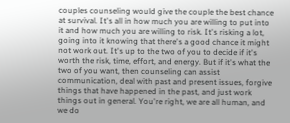couples counseling would give the couple the best chance at survival. It's all in how much you are willing to put into it and how much you are willing to risk. It's risking a lot, going into it knowing that there's a good chance it might not work out. It's up to the two of you to decide if it's worth the risk, time, effort, and energy. But if it's what the two of you want, then counseling can assist communication, deal with past and present issues, forgive things that have happened in the past, and just work things out in general. You're right, we are all human, and we do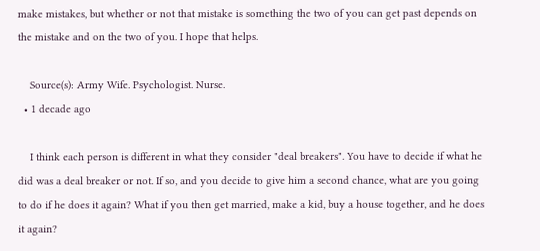make mistakes, but whether or not that mistake is something the two of you can get past depends on the mistake and on the two of you. I hope that helps.

    Source(s): Army Wife. Psychologist. Nurse.
  • 1 decade ago

    I think each person is different in what they consider "deal breakers". You have to decide if what he did was a deal breaker or not. If so, and you decide to give him a second chance, what are you going to do if he does it again? What if you then get married, make a kid, buy a house together, and he does it again?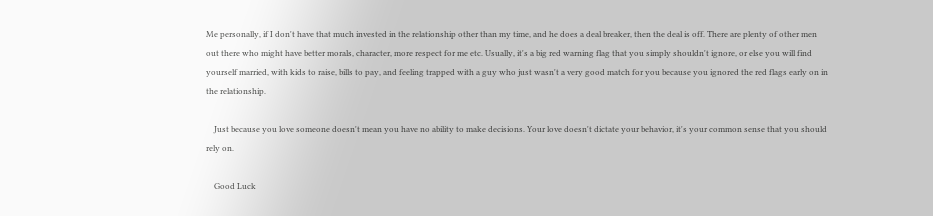Me personally, if I don't have that much invested in the relationship other than my time, and he does a deal breaker, then the deal is off. There are plenty of other men out there who might have better morals, character, more respect for me etc. Usually, it's a big red warning flag that you simply shouldn't ignore, or else you will find yourself married, with kids to raise, bills to pay, and feeling trapped with a guy who just wasn't a very good match for you because you ignored the red flags early on in the relationship.

    Just because you love someone doesn't mean you have no ability to make decisions. Your love doesn't dictate your behavior, it's your common sense that you should rely on.

    Good Luck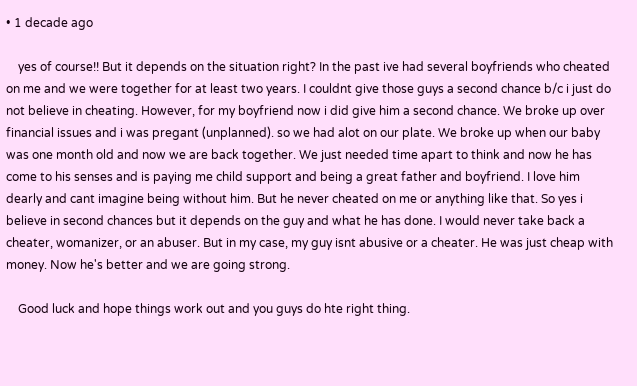• 1 decade ago

    yes of course!! But it depends on the situation right? In the past ive had several boyfriends who cheated on me and we were together for at least two years. I couldnt give those guys a second chance b/c i just do not believe in cheating. However, for my boyfriend now i did give him a second chance. We broke up over financial issues and i was pregant (unplanned). so we had alot on our plate. We broke up when our baby was one month old and now we are back together. We just needed time apart to think and now he has come to his senses and is paying me child support and being a great father and boyfriend. I love him dearly and cant imagine being without him. But he never cheated on me or anything like that. So yes i believe in second chances but it depends on the guy and what he has done. I would never take back a cheater, womanizer, or an abuser. But in my case, my guy isnt abusive or a cheater. He was just cheap with money. Now he's better and we are going strong.

    Good luck and hope things work out and you guys do hte right thing.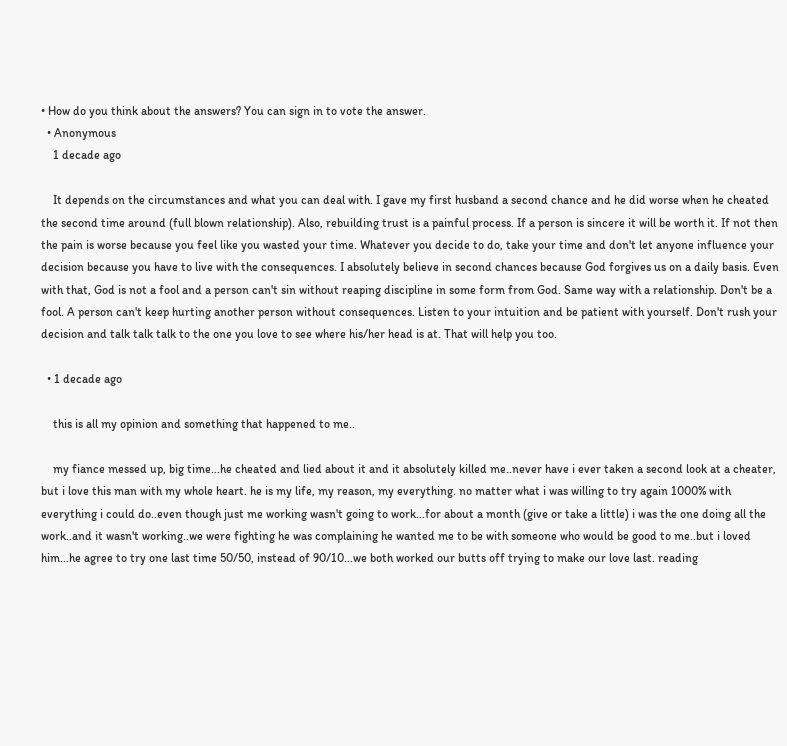• How do you think about the answers? You can sign in to vote the answer.
  • Anonymous
    1 decade ago

    It depends on the circumstances and what you can deal with. I gave my first husband a second chance and he did worse when he cheated the second time around (full blown relationship). Also, rebuilding trust is a painful process. If a person is sincere it will be worth it. If not then the pain is worse because you feel like you wasted your time. Whatever you decide to do, take your time and don't let anyone influence your decision because you have to live with the consequences. I absolutely believe in second chances because God forgives us on a daily basis. Even with that, God is not a fool and a person can't sin without reaping discipline in some form from God. Same way with a relationship. Don't be a fool. A person can't keep hurting another person without consequences. Listen to your intuition and be patient with yourself. Don't rush your decision and talk talk talk to the one you love to see where his/her head is at. That will help you too.

  • 1 decade ago

    this is all my opinion and something that happened to me..

    my fiance messed up, big time...he cheated and lied about it and it absolutely killed me..never have i ever taken a second look at a cheater, but i love this man with my whole heart. he is my life, my reason, my everything. no matter what i was willing to try again 1000% with everything i could do..even though just me working wasn't going to work...for about a month (give or take a little) i was the one doing all the work..and it wasn't working..we were fighting he was complaining he wanted me to be with someone who would be good to me..but i loved him...he agree to try one last time 50/50, instead of 90/10...we both worked our butts off trying to make our love last. reading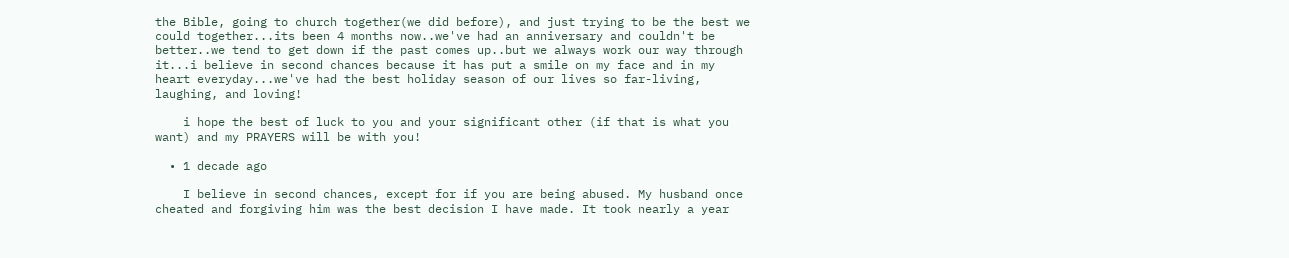the Bible, going to church together(we did before), and just trying to be the best we could together...its been 4 months now..we've had an anniversary and couldn't be better..we tend to get down if the past comes up..but we always work our way through it...i believe in second chances because it has put a smile on my face and in my heart everyday...we've had the best holiday season of our lives so far-living, laughing, and loving!

    i hope the best of luck to you and your significant other (if that is what you want) and my PRAYERS will be with you!

  • 1 decade ago

    I believe in second chances, except for if you are being abused. My husband once cheated and forgiving him was the best decision I have made. It took nearly a year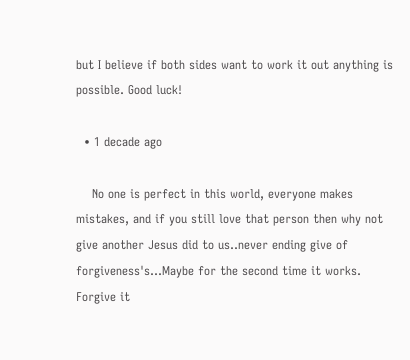but I believe if both sides want to work it out anything is possible. Good luck!

  • 1 decade ago

    No one is perfect in this world, everyone makes mistakes, and if you still love that person then why not give another Jesus did to us..never ending give of forgiveness's...Maybe for the second time it works. Forgive it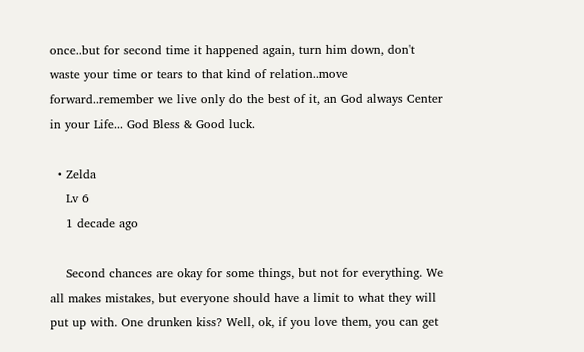once..but for second time it happened again, turn him down, don't waste your time or tears to that kind of relation..move forward..remember we live only do the best of it, an God always Center in your Life... God Bless & Good luck.

  • Zelda
    Lv 6
    1 decade ago

    Second chances are okay for some things, but not for everything. We all makes mistakes, but everyone should have a limit to what they will put up with. One drunken kiss? Well, ok, if you love them, you can get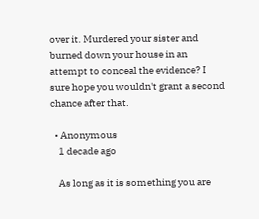over it. Murdered your sister and burned down your house in an attempt to conceal the evidence? I sure hope you wouldn't grant a second chance after that.

  • Anonymous
    1 decade ago

    As long as it is something you are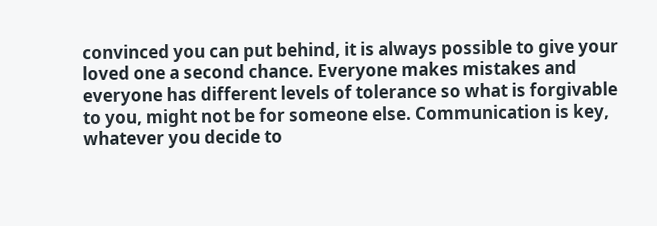convinced you can put behind, it is always possible to give your loved one a second chance. Everyone makes mistakes and everyone has different levels of tolerance so what is forgivable to you, might not be for someone else. Communication is key, whatever you decide to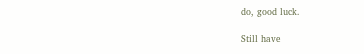do, good luck.

Still have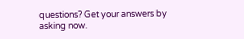questions? Get your answers by asking now.